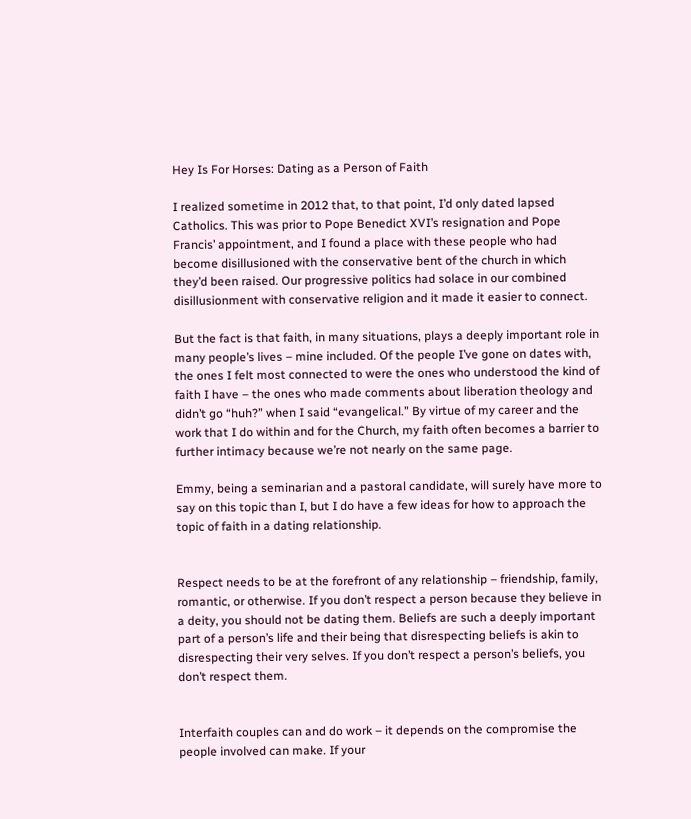Hey Is For Horses: Dating as a Person of Faith

I realized sometime in 2012 that, to that point, I’d only dated lapsed Catholics. This was prior to Pope Benedict XVI’s resignation and Pope Francis’ appointment, and I found a place with these people who had become disillusioned with the conservative bent of the church in which they’d been raised. Our progressive politics had solace in our combined disillusionment with conservative religion and it made it easier to connect.

But the fact is that faith, in many situations, plays a deeply important role in many people’s lives – mine included. Of the people I’ve gone on dates with, the ones I felt most connected to were the ones who understood the kind of faith I have – the ones who made comments about liberation theology and didn’t go “huh?” when I said “evangelical.” By virtue of my career and the work that I do within and for the Church, my faith often becomes a barrier to further intimacy because we’re not nearly on the same page.

Emmy, being a seminarian and a pastoral candidate, will surely have more to say on this topic than I, but I do have a few ideas for how to approach the topic of faith in a dating relationship.


Respect needs to be at the forefront of any relationship – friendship, family, romantic, or otherwise. If you don’t respect a person because they believe in a deity, you should not be dating them. Beliefs are such a deeply important part of a person’s life and their being that disrespecting beliefs is akin to disrespecting their very selves. If you don’t respect a person’s beliefs, you don’t respect them.


Interfaith couples can and do work – it depends on the compromise the people involved can make. If your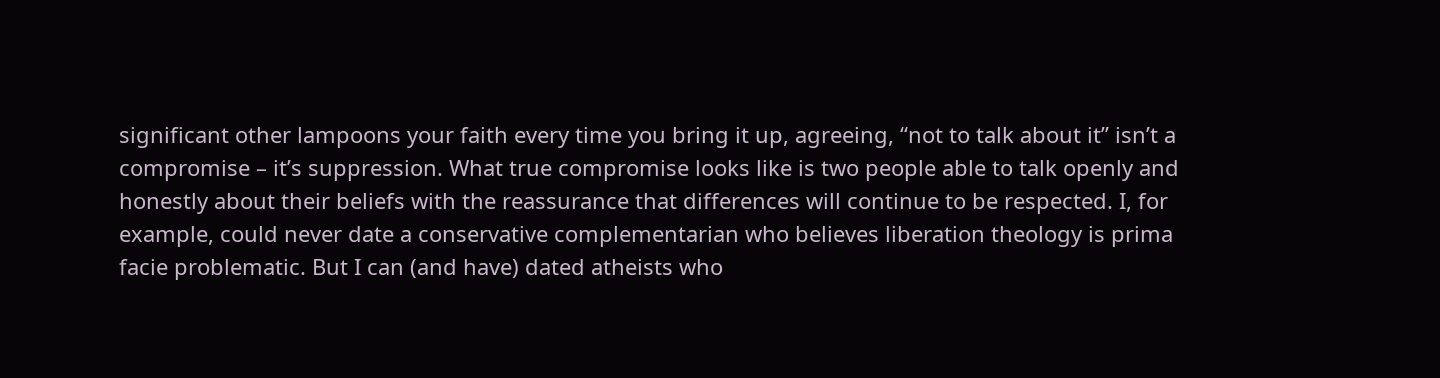significant other lampoons your faith every time you bring it up, agreeing, “not to talk about it” isn’t a compromise – it’s suppression. What true compromise looks like is two people able to talk openly and honestly about their beliefs with the reassurance that differences will continue to be respected. I, for example, could never date a conservative complementarian who believes liberation theology is prima facie problematic. But I can (and have) dated atheists who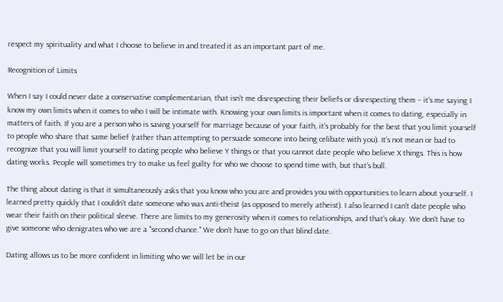respect my spirituality and what I choose to believe in and treated it as an important part of me.

Recognition of Limits

When I say I could never date a conservative complementarian, that isn’t me disrespecting their beliefs or disrespecting them – it’s me saying I know my own limits when it comes to who I will be intimate with. Knowing your own limits is important when it comes to dating, especially in matters of faith. If you are a person who is saving yourself for marriage because of your faith, it’s probably for the best that you limit yourself to people who share that same belief (rather than attempting to persuade someone into being celibate with you). It’s not mean or bad to recognize that you will limit yourself to dating people who believe Y things or that you cannot date people who believe X things. This is how dating works. People will sometimes try to make us feel guilty for who we choose to spend time with, but that’s bull.

The thing about dating is that it simultaneously asks that you know who you are and provides you with opportunities to learn about yourself. I learned pretty quickly that I couldn't date someone who was anti-theist (as opposed to merely atheist). I also learned I can't date people who wear their faith on their political sleeve. There are limits to my generosity when it comes to relationships, and that's okay. We don't have to give someone who denigrates who we are a "second chance." We don't have to go on that blind date.

Dating allows us to be more confident in limiting who we will let be in our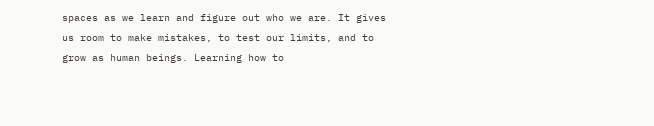spaces as we learn and figure out who we are. It gives us room to make mistakes, to test our limits, and to grow as human beings. Learning how to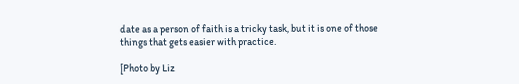date as a person of faith is a tricky task, but it is one of those things that gets easier with practice.

[Photo by Liz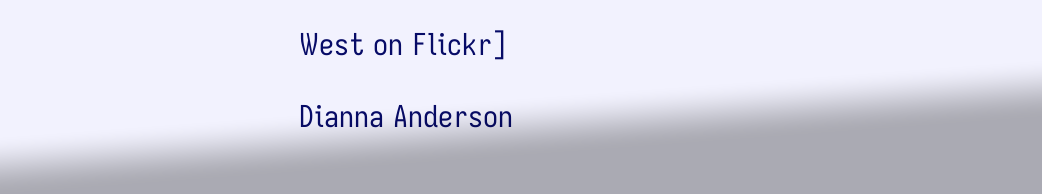West on Flickr]

Dianna Anderson